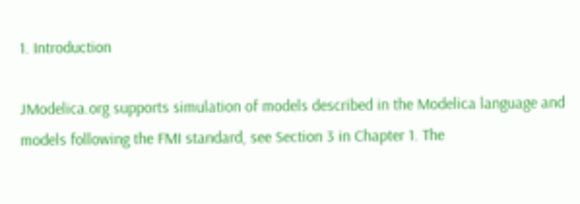1. Introduction

JModelica.org supports simulation of models described in the Modelica language and models following the FMI standard, see Section 3 in Chapter 1. The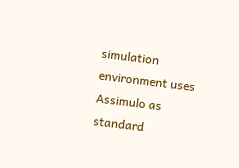simulation environment uses Assimulo as standard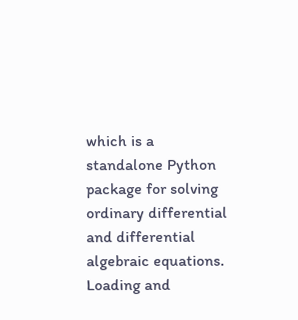which is a standalone Python package for solving ordinary differential and differential algebraic equations. Loading and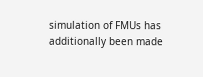simulation of FMUs has additionally been made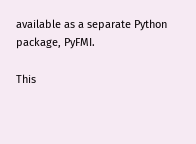available as a separate Python package, PyFMI.

This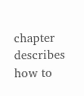chapter describes how to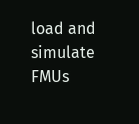load and simulate FMUs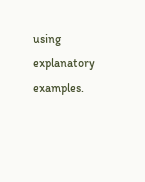using explanatory examples.